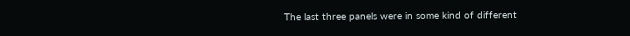The last three panels were in some kind of different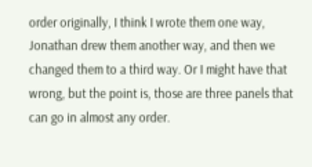order originally, I think I wrote them one way, Jonathan drew them another way, and then we changed them to a third way. Or I might have that wrong, but the point is, those are three panels that can go in almost any order.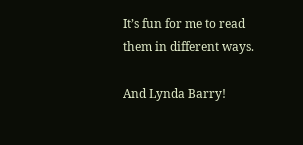It’s fun for me to read them in different ways.

And Lynda Barry!